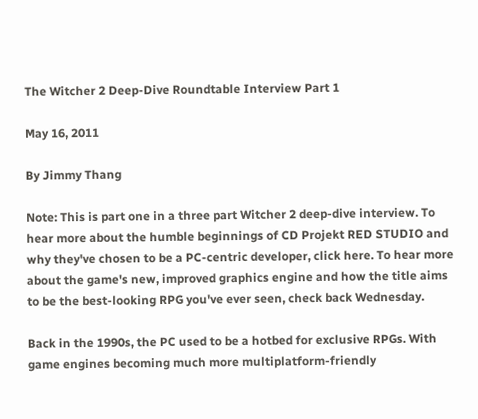The Witcher 2 Deep-Dive Roundtable Interview Part 1

May 16, 2011

By Jimmy Thang

Note: This is part one in a three part Witcher 2 deep-dive interview. To hear more about the humble beginnings of CD Projekt RED STUDIO and why they've chosen to be a PC-centric developer, click here. To hear more about the game's new, improved graphics engine and how the title aims to be the best-looking RPG you've ever seen, check back Wednesday.

Back in the 1990s, the PC used to be a hotbed for exclusive RPGs. With game engines becoming much more multiplatform-friendly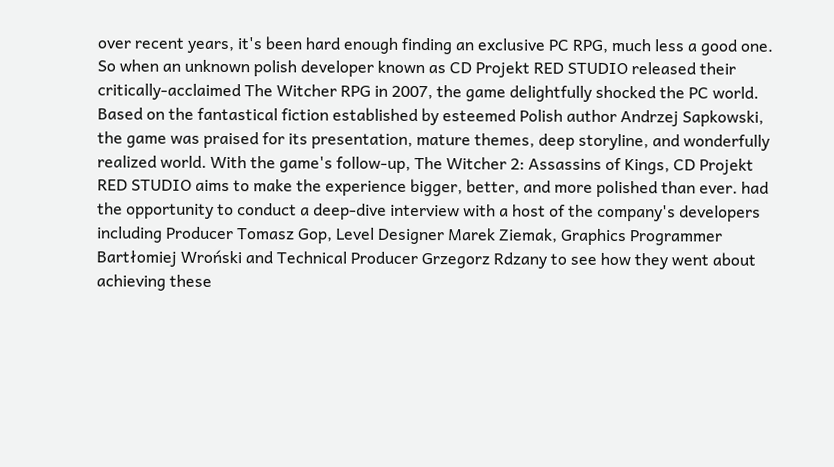over recent years, it's been hard enough finding an exclusive PC RPG, much less a good one. So when an unknown polish developer known as CD Projekt RED STUDIO released their critically-acclaimed The Witcher RPG in 2007, the game delightfully shocked the PC world. Based on the fantastical fiction established by esteemed Polish author Andrzej Sapkowski, the game was praised for its presentation, mature themes, deep storyline, and wonderfully realized world. With the game's follow-up, The Witcher 2: Assassins of Kings, CD Projekt RED STUDIO aims to make the experience bigger, better, and more polished than ever. had the opportunity to conduct a deep-dive interview with a host of the company's developers including Producer Tomasz Gop, Level Designer Marek Ziemak, Graphics Programmer Bartłomiej Wroński and Technical Producer Grzegorz Rdzany to see how they went about achieving these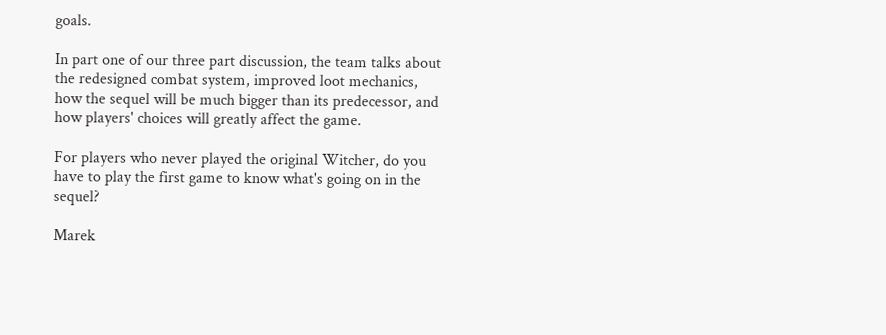goals.

In part one of our three part discussion, the team talks about the redesigned combat system, improved loot mechanics, how the sequel will be much bigger than its predecessor, and how players' choices will greatly affect the game.

For players who never played the original Witcher, do you have to play the first game to know what's going on in the sequel?

Marek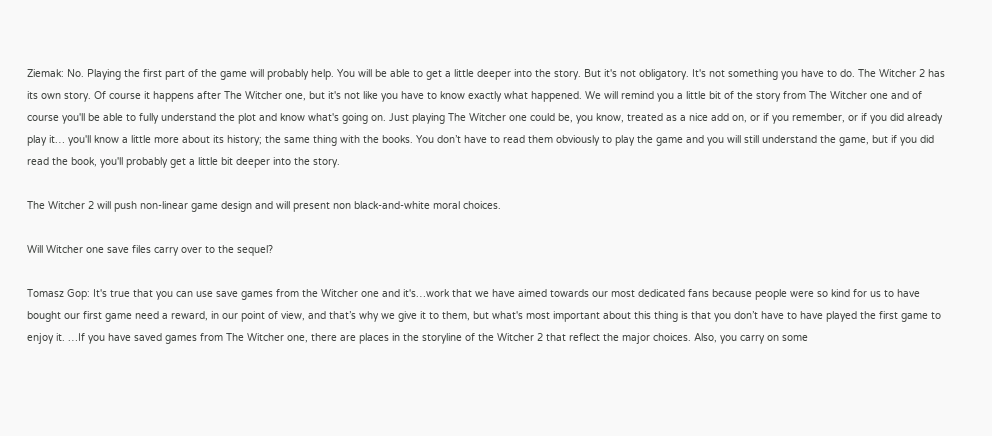Ziemak: No. Playing the first part of the game will probably help. You will be able to get a little deeper into the story. But it's not obligatory. It's not something you have to do. The Witcher 2 has its own story. Of course it happens after The Witcher one, but it's not like you have to know exactly what happened. We will remind you a little bit of the story from The Witcher one and of course you'll be able to fully understand the plot and know what's going on. Just playing The Witcher one could be, you know, treated as a nice add on, or if you remember, or if you did already play it… you'll know a little more about its history; the same thing with the books. You don’t have to read them obviously to play the game and you will still understand the game, but if you did read the book, you'll probably get a little bit deeper into the story.

The Witcher 2 will push non-linear game design and will present non black-and-white moral choices.

Will Witcher one save files carry over to the sequel?

Tomasz Gop: It's true that you can use save games from the Witcher one and it's…work that we have aimed towards our most dedicated fans because people were so kind for us to have bought our first game need a reward, in our point of view, and that’s why we give it to them, but what's most important about this thing is that you don’t have to have played the first game to enjoy it. …If you have saved games from The Witcher one, there are places in the storyline of the Witcher 2 that reflect the major choices. Also, you carry on some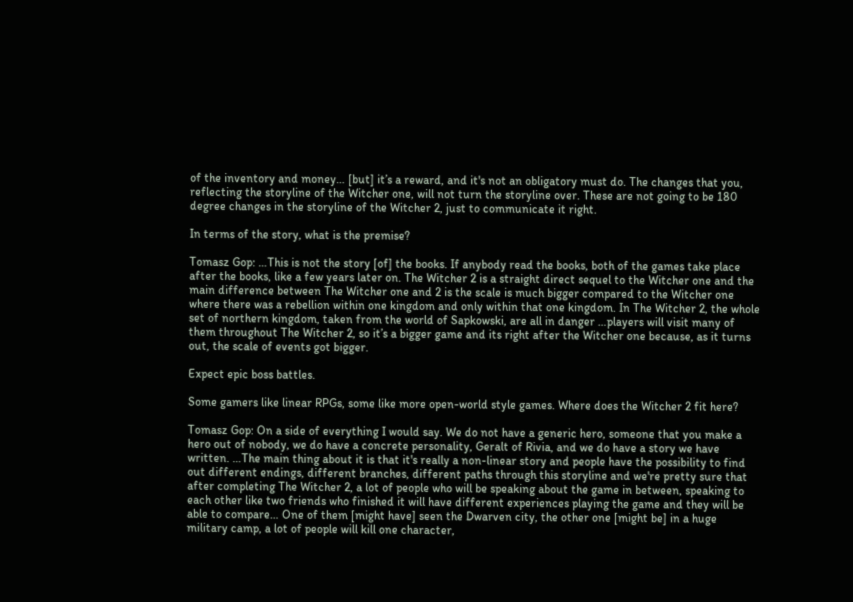of the inventory and money… [but] it’s a reward, and it's not an obligatory must do. The changes that you, reflecting the storyline of the Witcher one, will not turn the storyline over. These are not going to be 180 degree changes in the storyline of the Witcher 2, just to communicate it right.

In terms of the story, what is the premise?

Tomasz Gop: …This is not the story [of] the books. If anybody read the books, both of the games take place after the books, like a few years later on. The Witcher 2 is a straight direct sequel to the Witcher one and the main difference between The Witcher one and 2 is the scale is much bigger compared to the Witcher one where there was a rebellion within one kingdom and only within that one kingdom. In The Witcher 2, the whole set of northern kingdom, taken from the world of Sapkowski, are all in danger …players will visit many of them throughout The Witcher 2, so it’s a bigger game and its right after the Witcher one because, as it turns out, the scale of events got bigger.

Expect epic boss battles.

Some gamers like linear RPGs, some like more open-world style games. Where does the Witcher 2 fit here?

Tomasz Gop: On a side of everything I would say. We do not have a generic hero, someone that you make a hero out of nobody, we do have a concrete personality, Geralt of Rivia, and we do have a story we have written. …The main thing about it is that it's really a non-linear story and people have the possibility to find out different endings, different branches, different paths through this storyline and we're pretty sure that after completing The Witcher 2, a lot of people who will be speaking about the game in between, speaking to each other like two friends who finished it will have different experiences playing the game and they will be able to compare… One of them [might have] seen the Dwarven city, the other one [might be] in a huge military camp, a lot of people will kill one character,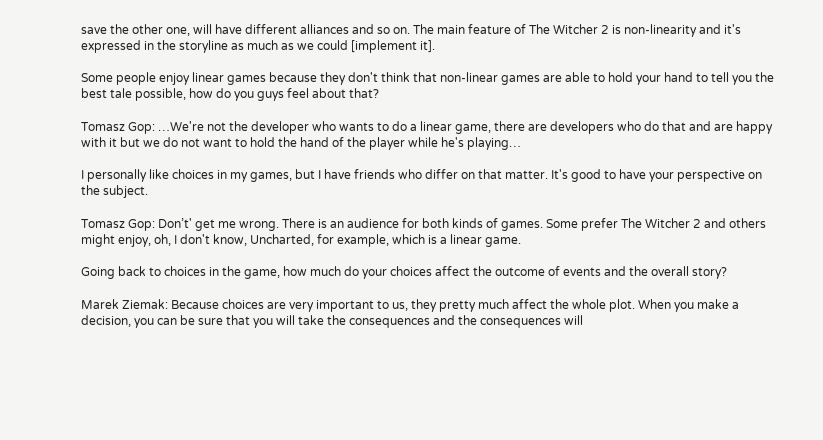save the other one, will have different alliances and so on. The main feature of The Witcher 2 is non-linearity and it's expressed in the storyline as much as we could [implement it].

Some people enjoy linear games because they don't think that non-linear games are able to hold your hand to tell you the best tale possible, how do you guys feel about that?

Tomasz Gop: …We're not the developer who wants to do a linear game, there are developers who do that and are happy with it but we do not want to hold the hand of the player while he's playing…

I personally like choices in my games, but I have friends who differ on that matter. It's good to have your perspective on the subject.

Tomasz Gop: Don’t' get me wrong. There is an audience for both kinds of games. Some prefer The Witcher 2 and others might enjoy, oh, I don't know, Uncharted, for example, which is a linear game.

Going back to choices in the game, how much do your choices affect the outcome of events and the overall story?

Marek Ziemak: Because choices are very important to us, they pretty much affect the whole plot. When you make a decision, you can be sure that you will take the consequences and the consequences will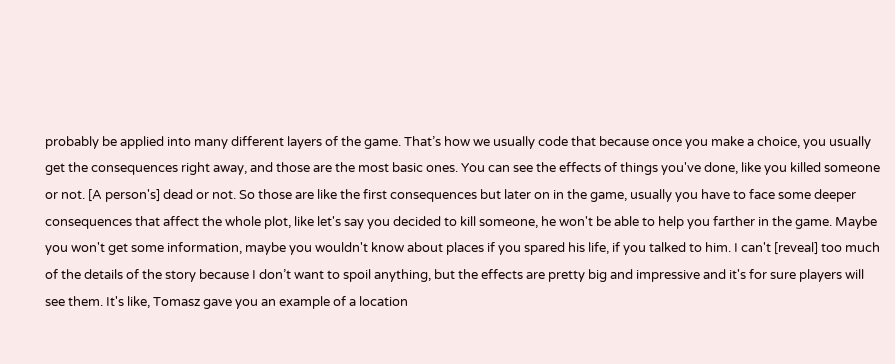probably be applied into many different layers of the game. That’s how we usually code that because once you make a choice, you usually get the consequences right away, and those are the most basic ones. You can see the effects of things you've done, like you killed someone or not. [A person's] dead or not. So those are like the first consequences but later on in the game, usually you have to face some deeper consequences that affect the whole plot, like let's say you decided to kill someone, he won't be able to help you farther in the game. Maybe you won't get some information, maybe you wouldn't know about places if you spared his life, if you talked to him. I can't [reveal] too much of the details of the story because I don’t want to spoil anything, but the effects are pretty big and impressive and it's for sure players will see them. It's like, Tomasz gave you an example of a location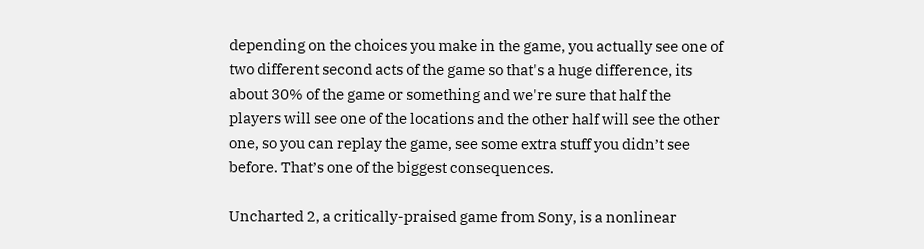depending on the choices you make in the game, you actually see one of two different second acts of the game so that's a huge difference, its about 30% of the game or something and we're sure that half the players will see one of the locations and the other half will see the other one, so you can replay the game, see some extra stuff you didn’t see before. That’s one of the biggest consequences.

Uncharted 2, a critically-praised game from Sony, is a nonlinear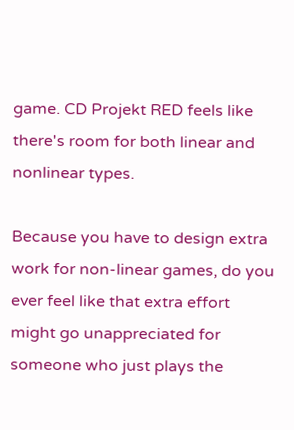game. CD Projekt RED feels like there's room for both linear and nonlinear types.

Because you have to design extra work for non-linear games, do you ever feel like that extra effort might go unappreciated for someone who just plays the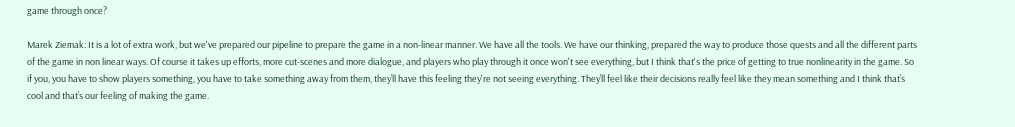game through once?

Marek Ziemak: It is a lot of extra work, but we've prepared our pipeline to prepare the game in a non-linear manner. We have all the tools. We have our thinking, prepared the way to produce those quests and all the different parts of the game in non linear ways. Of course it takes up efforts, more cut-scenes and more dialogue, and players who play through it once won't see everything, but I think that's the price of getting to true nonlinearity in the game. So if you, you have to show players something, you have to take something away from them, they’ll have this feeling they're not seeing everything. They’ll feel like their decisions really feel like they mean something and I think that’s cool and that’s our feeling of making the game.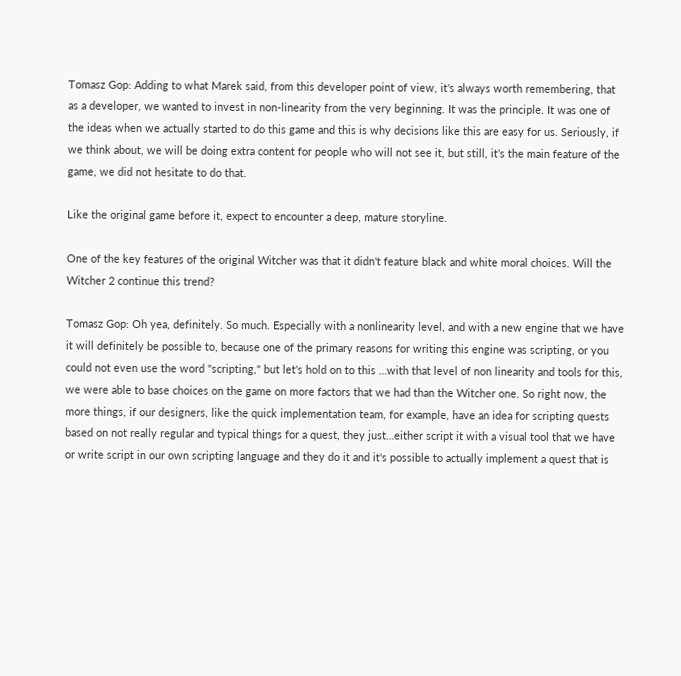Tomasz Gop: Adding to what Marek said, from this developer point of view, it's always worth remembering, that as a developer, we wanted to invest in non-linearity from the very beginning. It was the principle. It was one of the ideas when we actually started to do this game and this is why decisions like this are easy for us. Seriously, if we think about, we will be doing extra content for people who will not see it, but still, it’s the main feature of the game, we did not hesitate to do that.

Like the original game before it, expect to encounter a deep, mature storyline.

One of the key features of the original Witcher was that it didn't feature black and white moral choices. Will the Witcher 2 continue this trend?

Tomasz Gop: Oh yea, definitely. So much. Especially with a nonlinearity level, and with a new engine that we have it will definitely be possible to, because one of the primary reasons for writing this engine was scripting, or you could not even use the word "scripting," but let's hold on to this …with that level of non linearity and tools for this, we were able to base choices on the game on more factors that we had than the Witcher one. So right now, the more things, if our designers, like the quick implementation team, for example, have an idea for scripting quests based on not really regular and typical things for a quest, they just…either script it with a visual tool that we have or write script in our own scripting language and they do it and it's possible to actually implement a quest that is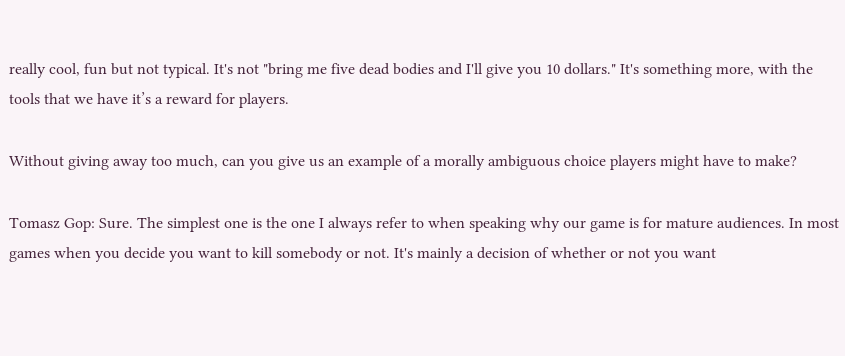really cool, fun but not typical. It's not "bring me five dead bodies and I'll give you 10 dollars." It's something more, with the tools that we have it’s a reward for players.

Without giving away too much, can you give us an example of a morally ambiguous choice players might have to make?

Tomasz Gop: Sure. The simplest one is the one I always refer to when speaking why our game is for mature audiences. In most games when you decide you want to kill somebody or not. It's mainly a decision of whether or not you want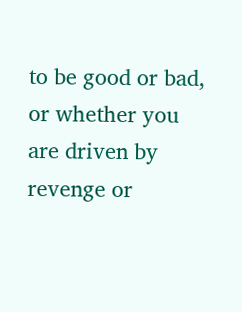to be good or bad, or whether you are driven by revenge or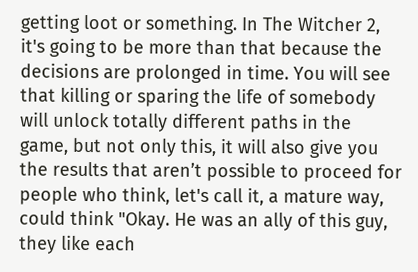getting loot or something. In The Witcher 2, it's going to be more than that because the decisions are prolonged in time. You will see that killing or sparing the life of somebody will unlock totally different paths in the game, but not only this, it will also give you the results that aren’t possible to proceed for people who think, let's call it, a mature way, could think "Okay. He was an ally of this guy, they like each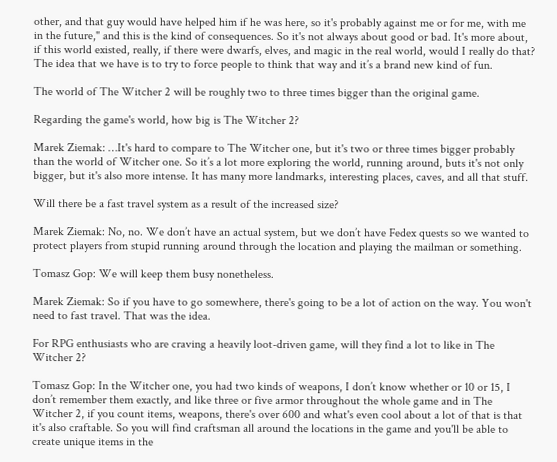other, and that guy would have helped him if he was here, so it's probably against me or for me, with me in the future," and this is the kind of consequences. So it's not always about good or bad. It's more about, if this world existed, really, if there were dwarfs, elves, and magic in the real world, would I really do that? The idea that we have is to try to force people to think that way and it’s a brand new kind of fun.

The world of The Witcher 2 will be roughly two to three times bigger than the original game.

Regarding the game's world, how big is The Witcher 2?

Marek Ziemak: …It's hard to compare to The Witcher one, but it's two or three times bigger probably than the world of Witcher one. So it’s a lot more exploring the world, running around, buts it's not only bigger, but it's also more intense. It has many more landmarks, interesting places, caves, and all that stuff.

Will there be a fast travel system as a result of the increased size?

Marek Ziemak: No, no. We don’t have an actual system, but we don’t have Fedex quests so we wanted to protect players from stupid running around through the location and playing the mailman or something.

Tomasz Gop: We will keep them busy nonetheless.

Marek Ziemak: So if you have to go somewhere, there's going to be a lot of action on the way. You won't need to fast travel. That was the idea.

For RPG enthusiasts who are craving a heavily loot-driven game, will they find a lot to like in The Witcher 2?

Tomasz Gop: In the Witcher one, you had two kinds of weapons, I don’t know whether or 10 or 15, I don’t remember them exactly, and like three or five armor throughout the whole game and in The Witcher 2, if you count items, weapons, there's over 600 and what's even cool about a lot of that is that it's also craftable. So you will find craftsman all around the locations in the game and you'll be able to create unique items in the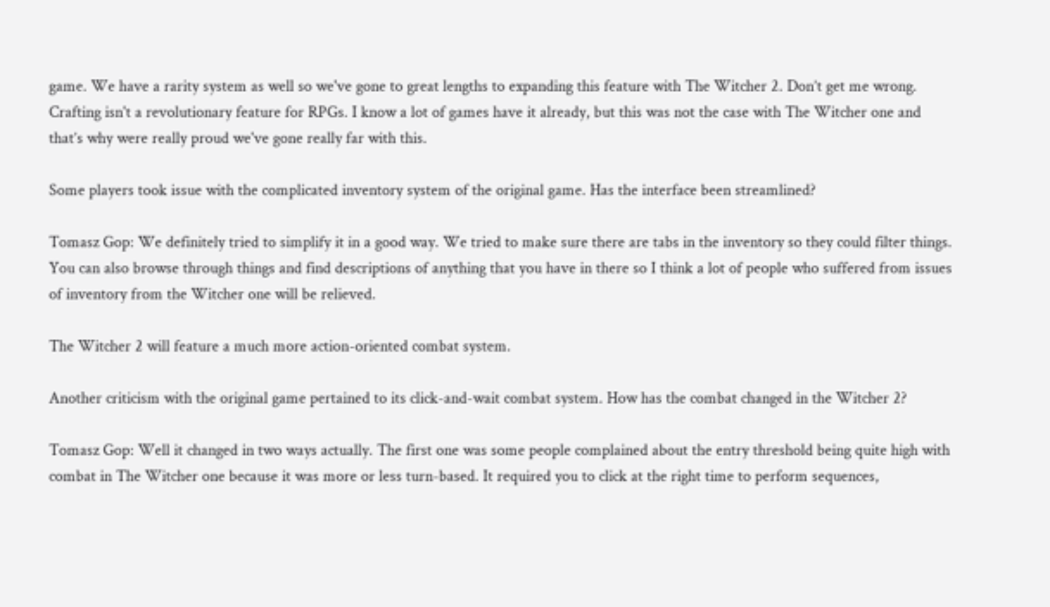game. We have a rarity system as well so we've gone to great lengths to expanding this feature with The Witcher 2. Don’t get me wrong. Crafting isn't a revolutionary feature for RPGs. I know a lot of games have it already, but this was not the case with The Witcher one and that’s why were really proud we've gone really far with this.

Some players took issue with the complicated inventory system of the original game. Has the interface been streamlined?

Tomasz Gop: We definitely tried to simplify it in a good way. We tried to make sure there are tabs in the inventory so they could filter things. You can also browse through things and find descriptions of anything that you have in there so I think a lot of people who suffered from issues of inventory from the Witcher one will be relieved.

The Witcher 2 will feature a much more action-oriented combat system.

Another criticism with the original game pertained to its click-and-wait combat system. How has the combat changed in the Witcher 2?

Tomasz Gop: Well it changed in two ways actually. The first one was some people complained about the entry threshold being quite high with combat in The Witcher one because it was more or less turn-based. It required you to click at the right time to perform sequences,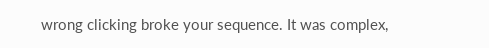wrong clicking broke your sequence. It was complex,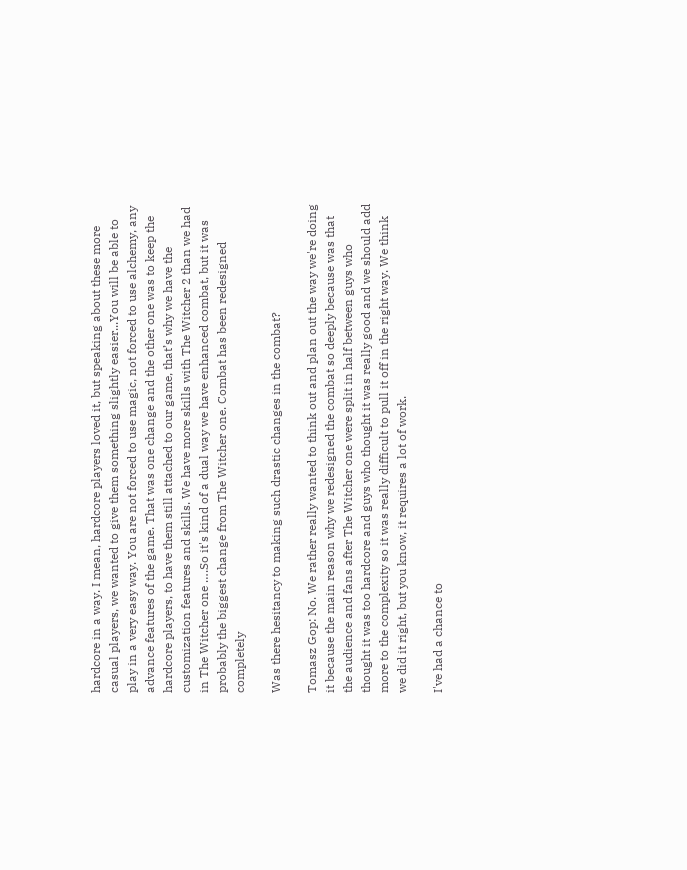hardcore in a way. I mean, hardcore players loved it, but speaking about these more casual players, we wanted to give them something slightly easier...You will be able to play in a very easy way. You are not forced to use magic, not forced to use alchemy, any advance features of the game. That was one change and the other one was to keep the hardcore players, to have them still attached to our game, that’s why we have the customization features and skills. We have more skills with The Witcher 2 than we had in The Witcher one ….So it's kind of a dual way we have enhanced combat, but it was probably the biggest change from The Witcher one. Combat has been redesigned completely

Was there hesitancy to making such drastic changes in the combat?

Tomasz Gop: No. We rather really wanted to think out and plan out the way we're doing it because the main reason why we redesigned the combat so deeply because was that the audience and fans after The Witcher one were split in half between guys who thought it was too hardcore and guys who thought it was really good and we should add more to the complexity so it was really difficult to pull it off in the right way. We think we did it right, but you know, it requires a lot of work.

I've had a chance to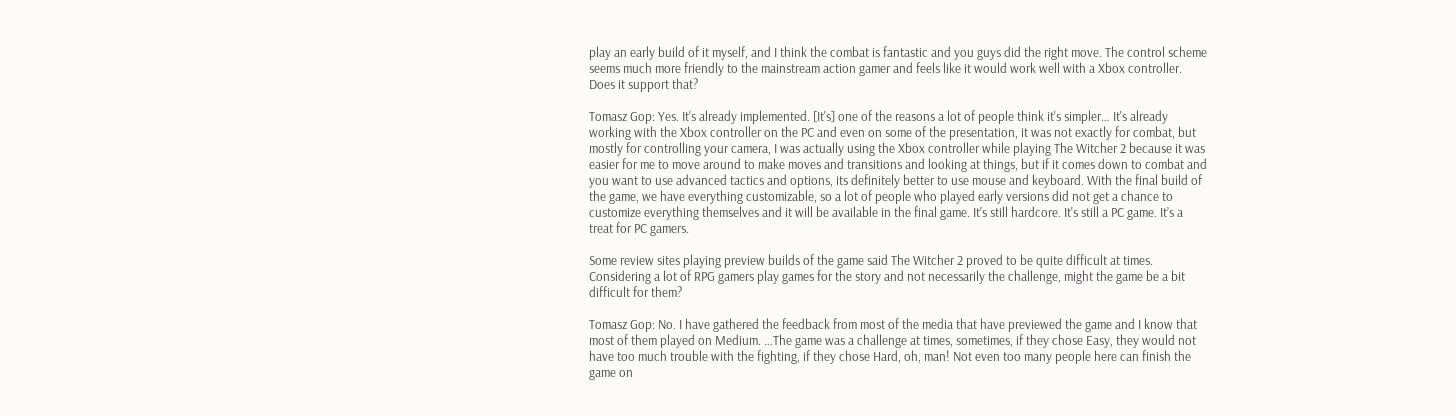play an early build of it myself, and I think the combat is fantastic and you guys did the right move. The control scheme seems much more friendly to the mainstream action gamer and feels like it would work well with a Xbox controller. Does it support that?

Tomasz Gop: Yes. It's already implemented. [It's] one of the reasons a lot of people think it's simpler… It's already working with the Xbox controller on the PC and even on some of the presentation, it was not exactly for combat, but mostly for controlling your camera, I was actually using the Xbox controller while playing The Witcher 2 because it was easier for me to move around to make moves and transitions and looking at things, but if it comes down to combat and you want to use advanced tactics and options, its definitely better to use mouse and keyboard. With the final build of the game, we have everything customizable, so a lot of people who played early versions did not get a chance to customize everything themselves and it will be available in the final game. It's still hardcore. It's still a PC game. It’s a treat for PC gamers.

Some review sites playing preview builds of the game said The Witcher 2 proved to be quite difficult at times. Considering a lot of RPG gamers play games for the story and not necessarily the challenge, might the game be a bit difficult for them?

Tomasz Gop: No. I have gathered the feedback from most of the media that have previewed the game and I know that most of them played on Medium. …The game was a challenge at times, sometimes, if they chose Easy, they would not have too much trouble with the fighting, if they chose Hard, oh, man! Not even too many people here can finish the game on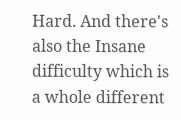Hard. And there's also the Insane difficulty which is a whole different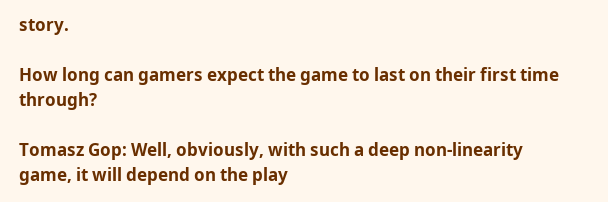story.

How long can gamers expect the game to last on their first time through?

Tomasz Gop: Well, obviously, with such a deep non-linearity game, it will depend on the play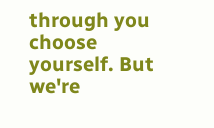through you choose yourself. But we're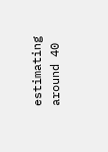estimating around 40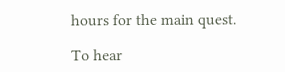hours for the main quest.

To hear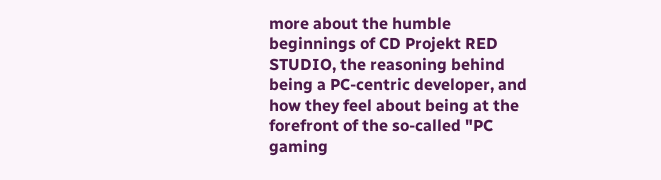more about the humble beginnings of CD Projekt RED STUDIO, the reasoning behind being a PC-centric developer, and how they feel about being at the forefront of the so-called "PC gaming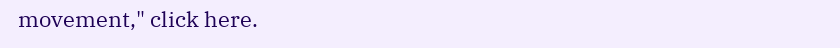movement," click here.